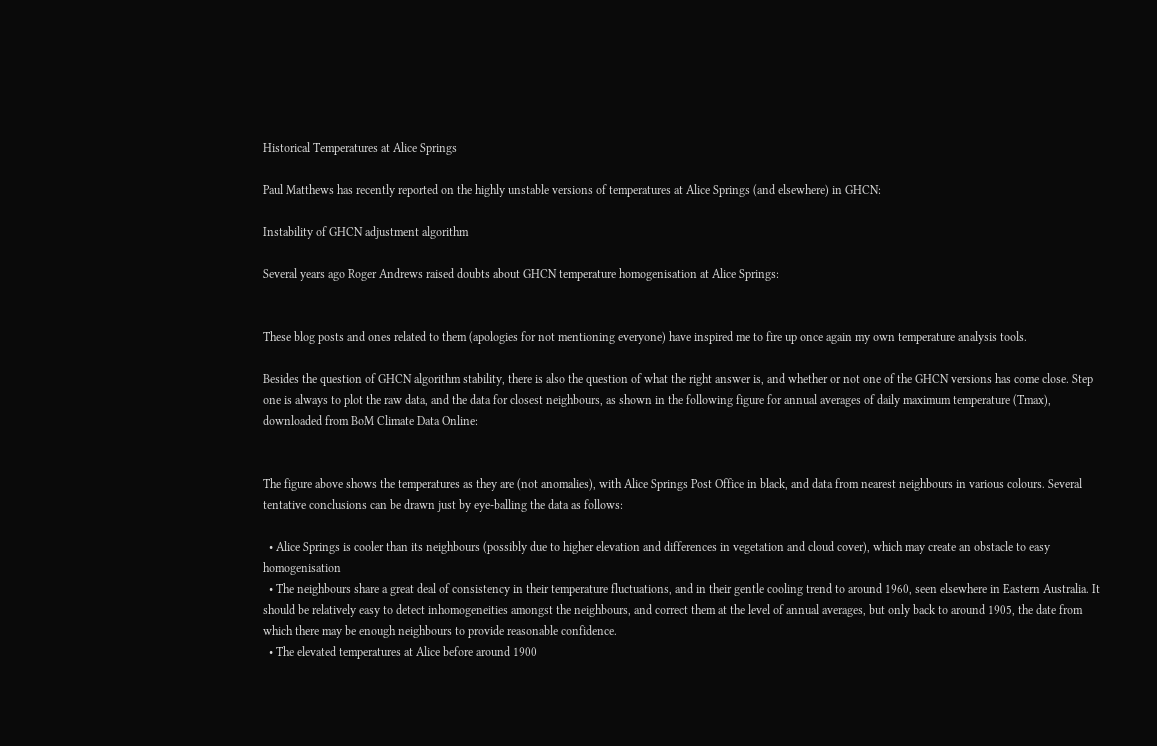Historical Temperatures at Alice Springs

Paul Matthews has recently reported on the highly unstable versions of temperatures at Alice Springs (and elsewhere) in GHCN:

Instability of GHCN adjustment algorithm

Several years ago Roger Andrews raised doubts about GHCN temperature homogenisation at Alice Springs:


These blog posts and ones related to them (apologies for not mentioning everyone) have inspired me to fire up once again my own temperature analysis tools.

Besides the question of GHCN algorithm stability, there is also the question of what the right answer is, and whether or not one of the GHCN versions has come close. Step one is always to plot the raw data, and the data for closest neighbours, as shown in the following figure for annual averages of daily maximum temperature (Tmax), downloaded from BoM Climate Data Online:


The figure above shows the temperatures as they are (not anomalies), with Alice Springs Post Office in black, and data from nearest neighbours in various colours. Several tentative conclusions can be drawn just by eye-balling the data as follows:

  • Alice Springs is cooler than its neighbours (possibly due to higher elevation and differences in vegetation and cloud cover), which may create an obstacle to easy homogenisation
  • The neighbours share a great deal of consistency in their temperature fluctuations, and in their gentle cooling trend to around 1960, seen elsewhere in Eastern Australia. It should be relatively easy to detect inhomogeneities amongst the neighbours, and correct them at the level of annual averages, but only back to around 1905, the date from which there may be enough neighbours to provide reasonable confidence.
  • The elevated temperatures at Alice before around 1900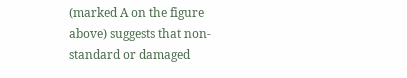(marked A on the figure above) suggests that non-standard or damaged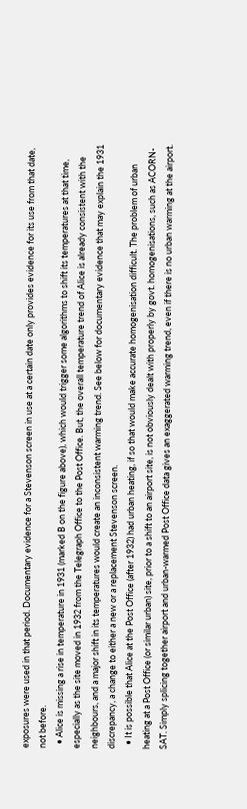exposures were used in that period. Documentary evidence for a Stevenson screen in use at a certain date only provides evidence for its use from that date, not before.
  • Alice is missing a rise in temperature in 1931 (marked B on the figure above), which would trigger some algorithms to shift its temperatures at that time, especially as the site moved in 1932 from the Telegraph Office to the Post Office. But, the overall temperature trend of Alice is already consistent with the neighbours, and a major shift in its temperatures would create an inconsistent warming trend. See below for documentary evidence that may explain the 1931 discrepancy, a change to either a new or a replacement Stevenson screen.
  • It is possible that Alice at the Post Office (after 1932) had urban heating, if so that would make accurate homogenisation difficult. The problem of urban heating at a Post Office (or similar urban) site, prior to a shift to an airport site, is not obviously dealt with properly by govt. homogenisations, such as ACORN-SAT. Simply splicing together airport and urban-warmed Post Office data gives an exaggerated warming trend, even if there is no urban warming at the airport.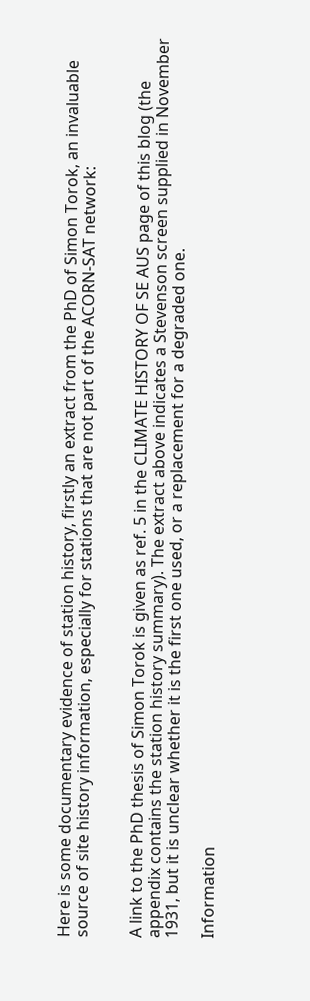Here is some documentary evidence of station history, firstly an extract from the PhD of Simon Torok, an invaluable source of site history information, especially for stations that are not part of the ACORN-SAT network:


A link to the PhD thesis of Simon Torok is given as ref. 5 in the CLIMATE HISTORY OF SE AUS page of this blog (the appendix contains the station history summary). The extract above indicates a Stevenson screen supplied in November 1931, but it is unclear whether it is the first one used, or a replacement for a degraded one.

Information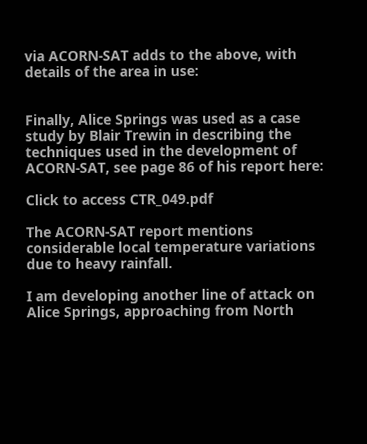via ACORN-SAT adds to the above, with details of the area in use:


Finally, Alice Springs was used as a case study by Blair Trewin in describing the techniques used in the development of ACORN-SAT, see page 86 of his report here:

Click to access CTR_049.pdf

The ACORN-SAT report mentions considerable local temperature variations due to heavy rainfall.

I am developing another line of attack on Alice Springs, approaching from North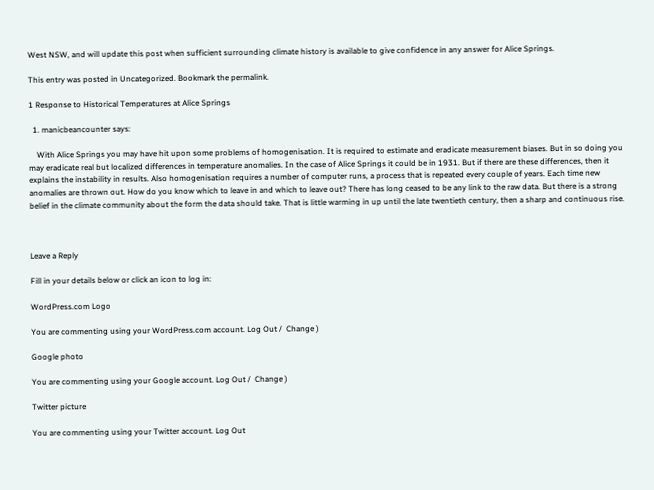West NSW, and will update this post when sufficient surrounding climate history is available to give confidence in any answer for Alice Springs.

This entry was posted in Uncategorized. Bookmark the permalink.

1 Response to Historical Temperatures at Alice Springs

  1. manicbeancounter says:

    With Alice Springs you may have hit upon some problems of homogenisation. It is required to estimate and eradicate measurement biases. But in so doing you may eradicate real but localized differences in temperature anomalies. In the case of Alice Springs it could be in 1931. But if there are these differences, then it explains the instability in results. Also homogenisation requires a number of computer runs, a process that is repeated every couple of years. Each time new anomalies are thrown out. How do you know which to leave in and which to leave out? There has long ceased to be any link to the raw data. But there is a strong belief in the climate community about the form the data should take. That is little warming in up until the late twentieth century, then a sharp and continuous rise.



Leave a Reply

Fill in your details below or click an icon to log in:

WordPress.com Logo

You are commenting using your WordPress.com account. Log Out /  Change )

Google photo

You are commenting using your Google account. Log Out /  Change )

Twitter picture

You are commenting using your Twitter account. Log Out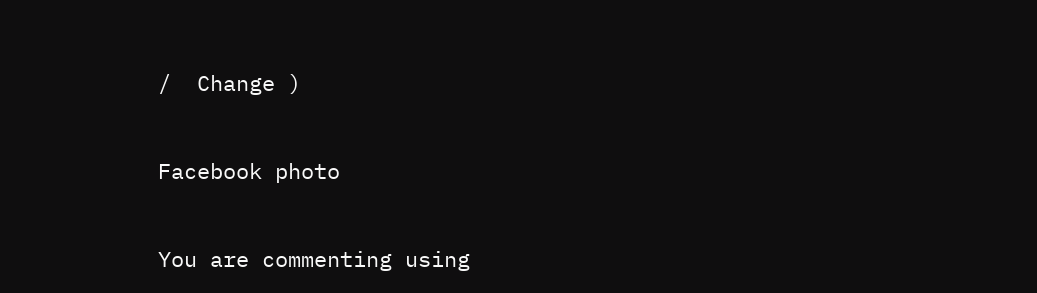/  Change )

Facebook photo

You are commenting using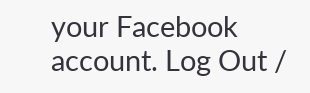your Facebook account. Log Out /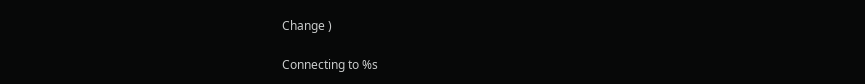Change )

Connecting to %s